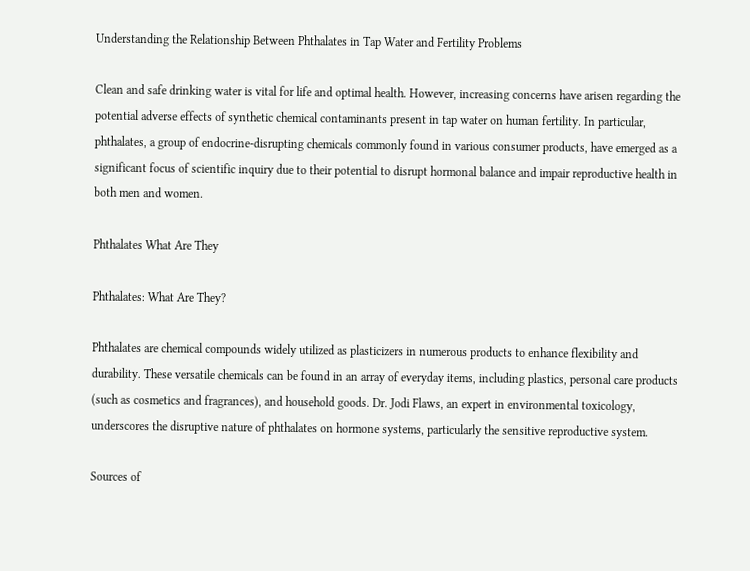Understanding the Relationship Between Phthalates in Tap Water and Fertility Problems

Clean and safe drinking water is vital for life and optimal health. However, increasing concerns have arisen regarding the potential adverse effects of synthetic chemical contaminants present in tap water on human fertility. In particular, phthalates, a group of endocrine-disrupting chemicals commonly found in various consumer products, have emerged as a significant focus of scientific inquiry due to their potential to disrupt hormonal balance and impair reproductive health in both men and women.

Phthalates What Are They

Phthalates: What Are They?

Phthalates are chemical compounds widely utilized as plasticizers in numerous products to enhance flexibility and durability. These versatile chemicals can be found in an array of everyday items, including plastics, personal care products (such as cosmetics and fragrances), and household goods. Dr. Jodi Flaws, an expert in environmental toxicology, underscores the disruptive nature of phthalates on hormone systems, particularly the sensitive reproductive system.

Sources of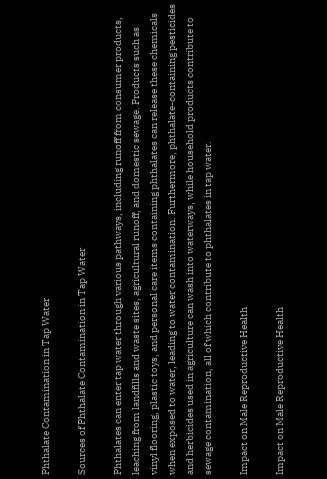Phthalate Contamination in Tap Water

Sources of Phthalate Contamination in Tap Water

Phthalates can enter tap water through various pathways, including runoff from consumer products, leaching from landfills and waste sites, agricultural runoff, and domestic sewage. Products such as vinyl flooring, plastic toys, and personal care items containing phthalates can release these chemicals when exposed to water, leading to water contamination. Furthermore, phthalate-containing pesticides and herbicides used in agriculture can wash into waterways, while household products contribute to sewage contamination, all of which contribute to phthalates in tap water.

Impact on Male Reproductive Health

Impact on Male Reproductive Health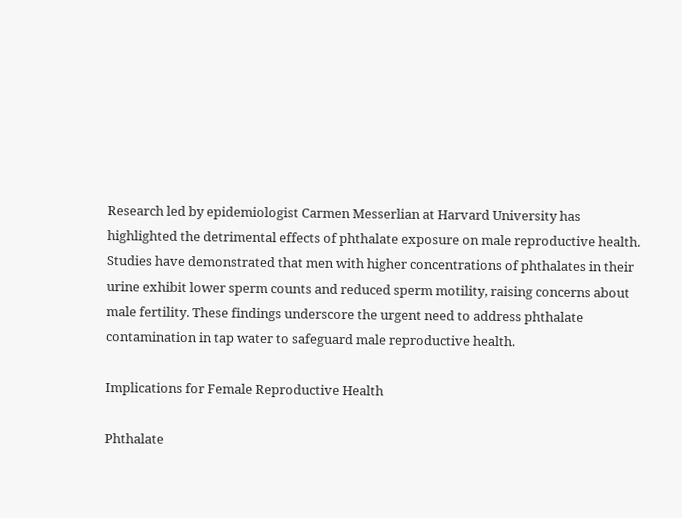Research led by epidemiologist Carmen Messerlian at Harvard University has highlighted the detrimental effects of phthalate exposure on male reproductive health. Studies have demonstrated that men with higher concentrations of phthalates in their urine exhibit lower sperm counts and reduced sperm motility, raising concerns about male fertility. These findings underscore the urgent need to address phthalate contamination in tap water to safeguard male reproductive health.

Implications for Female Reproductive Health

Phthalate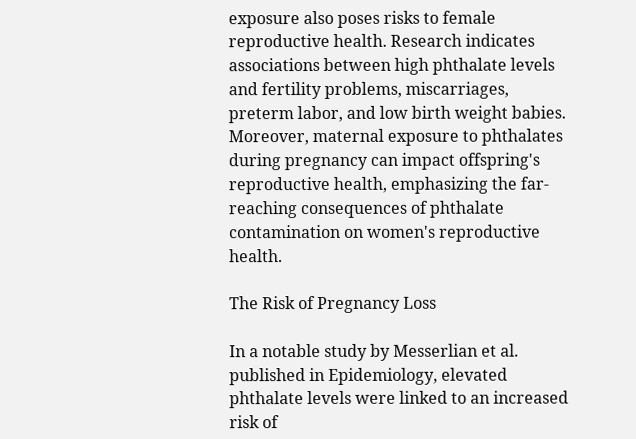exposure also poses risks to female reproductive health. Research indicates associations between high phthalate levels and fertility problems, miscarriages, preterm labor, and low birth weight babies. Moreover, maternal exposure to phthalates during pregnancy can impact offspring's reproductive health, emphasizing the far-reaching consequences of phthalate contamination on women's reproductive health.

The Risk of Pregnancy Loss

In a notable study by Messerlian et al. published in Epidemiology, elevated phthalate levels were linked to an increased risk of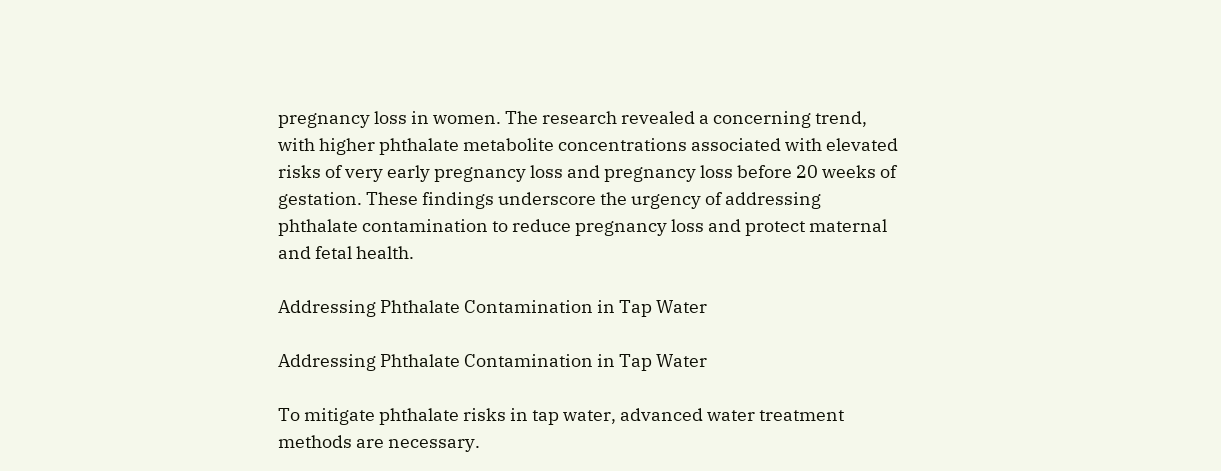pregnancy loss in women. The research revealed a concerning trend, with higher phthalate metabolite concentrations associated with elevated risks of very early pregnancy loss and pregnancy loss before 20 weeks of gestation. These findings underscore the urgency of addressing phthalate contamination to reduce pregnancy loss and protect maternal and fetal health.

Addressing Phthalate Contamination in Tap Water

Addressing Phthalate Contamination in Tap Water

To mitigate phthalate risks in tap water, advanced water treatment methods are necessary.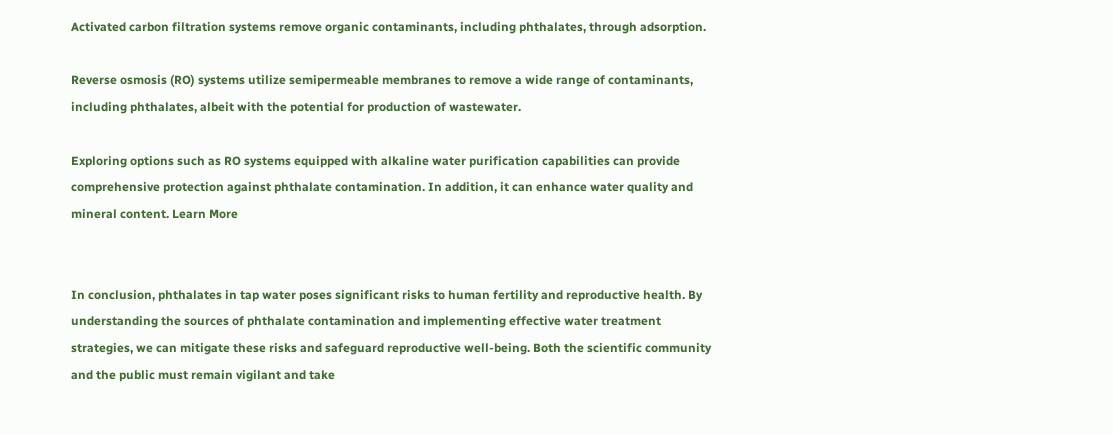Activated carbon filtration systems remove organic contaminants, including phthalates, through adsorption.

Reverse osmosis (RO) systems utilize semipermeable membranes to remove a wide range of contaminants, including phthalates, albeit with the potential for production of wastewater.

Exploring options such as RO systems equipped with alkaline water purification capabilities can provide comprehensive protection against phthalate contamination. In addition, it can enhance water quality and mineral content. Learn More


In conclusion, phthalates in tap water poses significant risks to human fertility and reproductive health. By understanding the sources of phthalate contamination and implementing effective water treatment strategies, we can mitigate these risks and safeguard reproductive well-being. Both the scientific community and the public must remain vigilant and take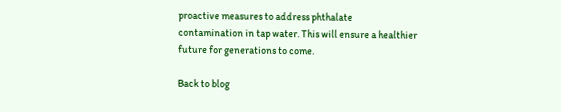proactive measures to address phthalate contamination in tap water. This will ensure a healthier future for generations to come.

Back to blog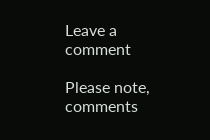Leave a comment

Please note, comments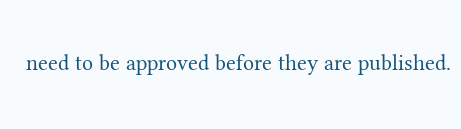need to be approved before they are published.